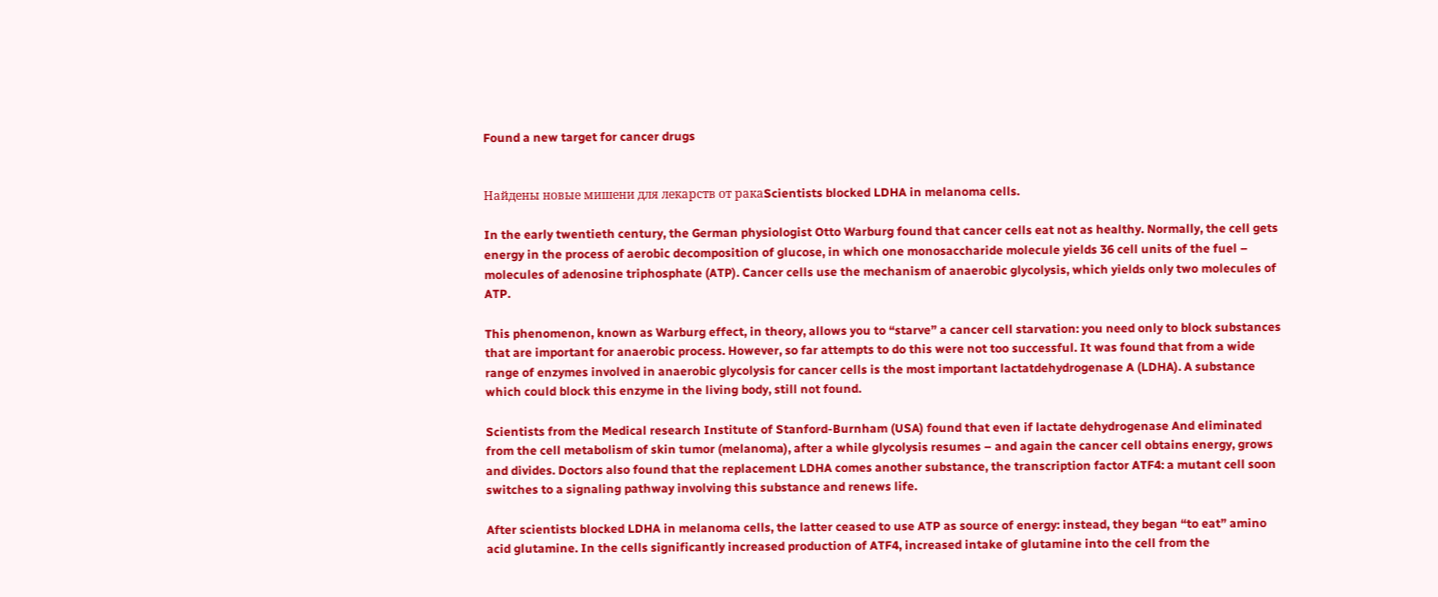Found a new target for cancer drugs


Найдены новые мишени для лекарств от ракаScientists blocked LDHA in melanoma cells.

In the early twentieth century, the German physiologist Otto Warburg found that cancer cells eat not as healthy. Normally, the cell gets energy in the process of aerobic decomposition of glucose, in which one monosaccharide molecule yields 36 cell units of the fuel – molecules of adenosine triphosphate (ATP). Cancer cells use the mechanism of anaerobic glycolysis, which yields only two molecules of ATP.

This phenomenon, known as Warburg effect, in theory, allows you to “starve” a cancer cell starvation: you need only to block substances that are important for anaerobic process. However, so far attempts to do this were not too successful. It was found that from a wide range of enzymes involved in anaerobic glycolysis for cancer cells is the most important lactatdehydrogenase A (LDHA). A substance which could block this enzyme in the living body, still not found.

Scientists from the Medical research Institute of Stanford-Burnham (USA) found that even if lactate dehydrogenase And eliminated from the cell metabolism of skin tumor (melanoma), after a while glycolysis resumes – and again the cancer cell obtains energy, grows and divides. Doctors also found that the replacement LDHA comes another substance, the transcription factor ATF4: a mutant cell soon switches to a signaling pathway involving this substance and renews life.

After scientists blocked LDHA in melanoma cells, the latter ceased to use ATP as source of energy: instead, they began “to eat” amino acid glutamine. In the cells significantly increased production of ATF4, increased intake of glutamine into the cell from the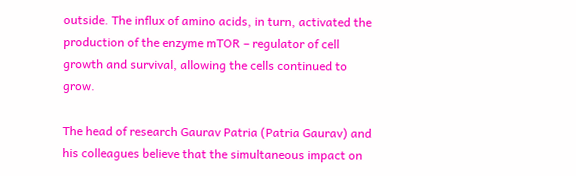outside. The influx of amino acids, in turn, activated the production of the enzyme mTOR – regulator of cell growth and survival, allowing the cells continued to grow.

The head of research Gaurav Patria (Patria Gaurav) and his colleagues believe that the simultaneous impact on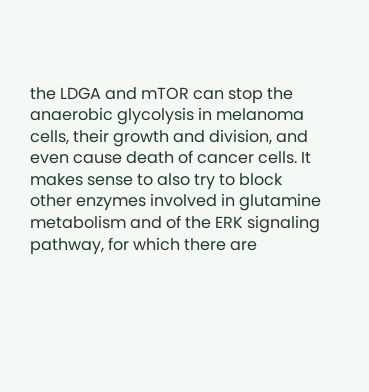the LDGA and mTOR can stop the anaerobic glycolysis in melanoma cells, their growth and division, and even cause death of cancer cells. It makes sense to also try to block other enzymes involved in glutamine metabolism and of the ERK signaling pathway, for which there are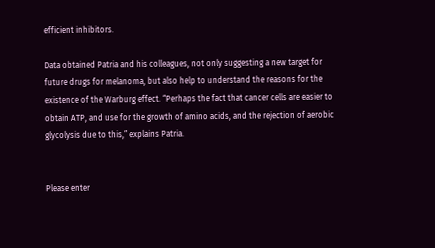efficient inhibitors.

Data obtained Patria and his colleagues, not only suggesting a new target for future drugs for melanoma, but also help to understand the reasons for the existence of the Warburg effect. “Perhaps the fact that cancer cells are easier to obtain ATP, and use for the growth of amino acids, and the rejection of aerobic glycolysis due to this,” explains Patria.


Please enter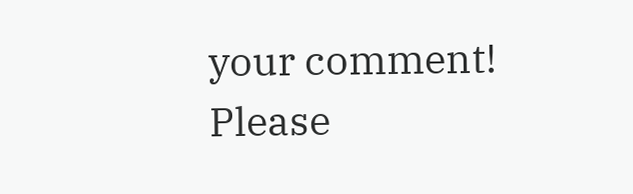your comment!
Please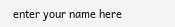enter your name here